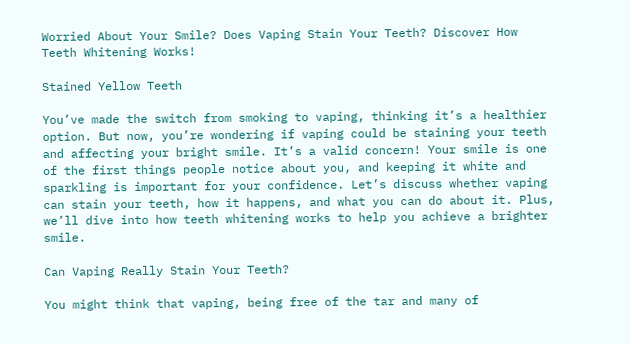Worried About Your Smile? Does Vaping Stain Your Teeth? Discover How Teeth Whitening Works!

Stained Yellow Teeth

You’ve made the switch from smoking to vaping, thinking it’s a healthier option. But now, you’re wondering if vaping could be staining your teeth and affecting your bright smile. It’s a valid concern! Your smile is one of the first things people notice about you, and keeping it white and sparkling is important for your confidence. Let’s discuss whether vaping can stain your teeth, how it happens, and what you can do about it. Plus, we’ll dive into how teeth whitening works to help you achieve a brighter smile.

Can Vaping Really Stain Your Teeth?

You might think that vaping, being free of the tar and many of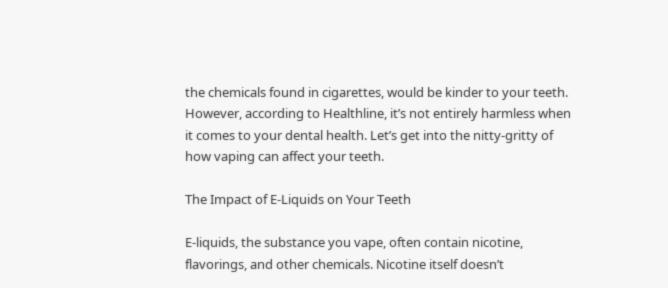the chemicals found in cigarettes, would be kinder to your teeth. However, according to Healthline, it’s not entirely harmless when it comes to your dental health. Let’s get into the nitty-gritty of how vaping can affect your teeth.

The Impact of E-Liquids on Your Teeth

E-liquids, the substance you vape, often contain nicotine, flavorings, and other chemicals. Nicotine itself doesn’t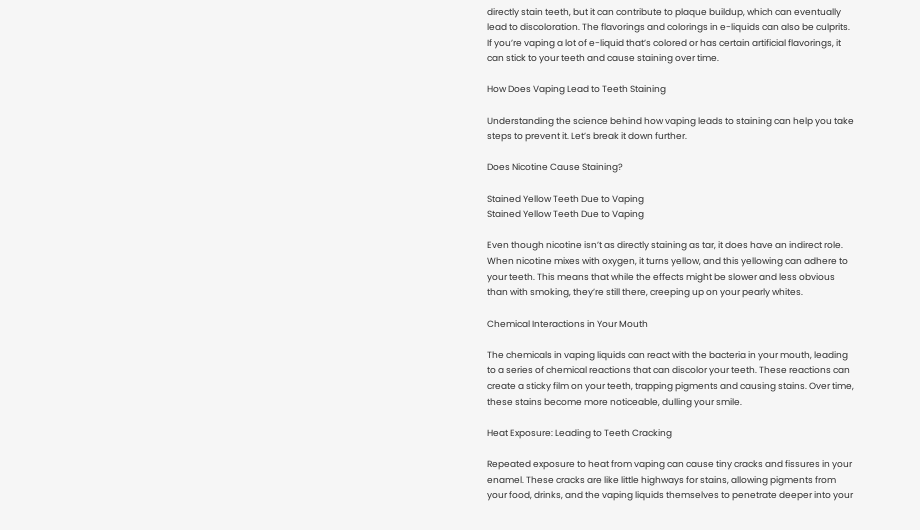directly stain teeth, but it can contribute to plaque buildup, which can eventually lead to discoloration. The flavorings and colorings in e-liquids can also be culprits. If you’re vaping a lot of e-liquid that’s colored or has certain artificial flavorings, it can stick to your teeth and cause staining over time.

How Does Vaping Lead to Teeth Staining

Understanding the science behind how vaping leads to staining can help you take steps to prevent it. Let’s break it down further.

Does Nicotine Cause Staining?

Stained Yellow Teeth Due to Vaping
Stained Yellow Teeth Due to Vaping

Even though nicotine isn’t as directly staining as tar, it does have an indirect role. When nicotine mixes with oxygen, it turns yellow, and this yellowing can adhere to your teeth. This means that while the effects might be slower and less obvious than with smoking, they’re still there, creeping up on your pearly whites.

Chemical Interactions in Your Mouth

The chemicals in vaping liquids can react with the bacteria in your mouth, leading to a series of chemical reactions that can discolor your teeth. These reactions can create a sticky film on your teeth, trapping pigments and causing stains. Over time, these stains become more noticeable, dulling your smile.

Heat Exposure: Leading to Teeth Cracking

Repeated exposure to heat from vaping can cause tiny cracks and fissures in your enamel. These cracks are like little highways for stains, allowing pigments from your food, drinks, and the vaping liquids themselves to penetrate deeper into your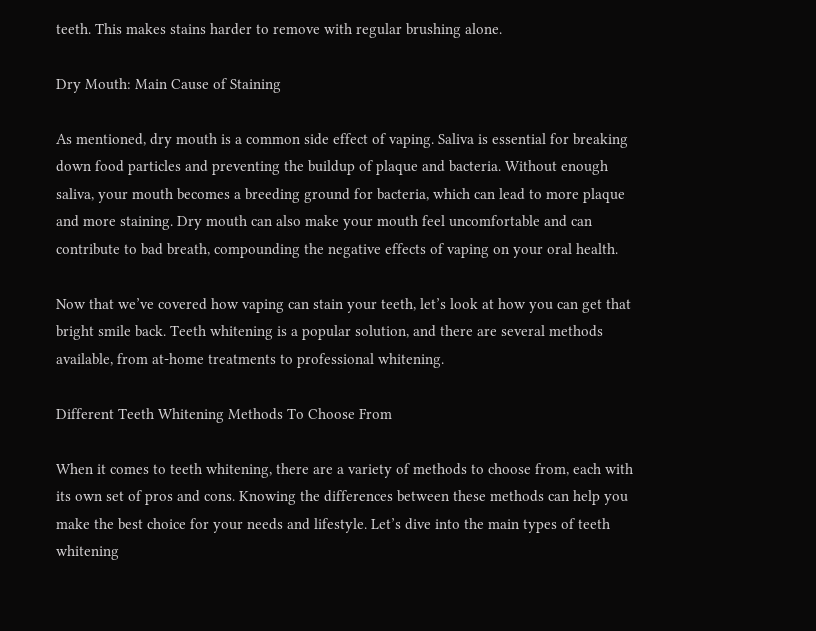teeth. This makes stains harder to remove with regular brushing alone.

Dry Mouth: Main Cause of Staining

As mentioned, dry mouth is a common side effect of vaping. Saliva is essential for breaking down food particles and preventing the buildup of plaque and bacteria. Without enough saliva, your mouth becomes a breeding ground for bacteria, which can lead to more plaque and more staining. Dry mouth can also make your mouth feel uncomfortable and can contribute to bad breath, compounding the negative effects of vaping on your oral health.

Now that we’ve covered how vaping can stain your teeth, let’s look at how you can get that bright smile back. Teeth whitening is a popular solution, and there are several methods available, from at-home treatments to professional whitening.

Different Teeth Whitening Methods To Choose From

When it comes to teeth whitening, there are a variety of methods to choose from, each with its own set of pros and cons. Knowing the differences between these methods can help you make the best choice for your needs and lifestyle. Let’s dive into the main types of teeth whitening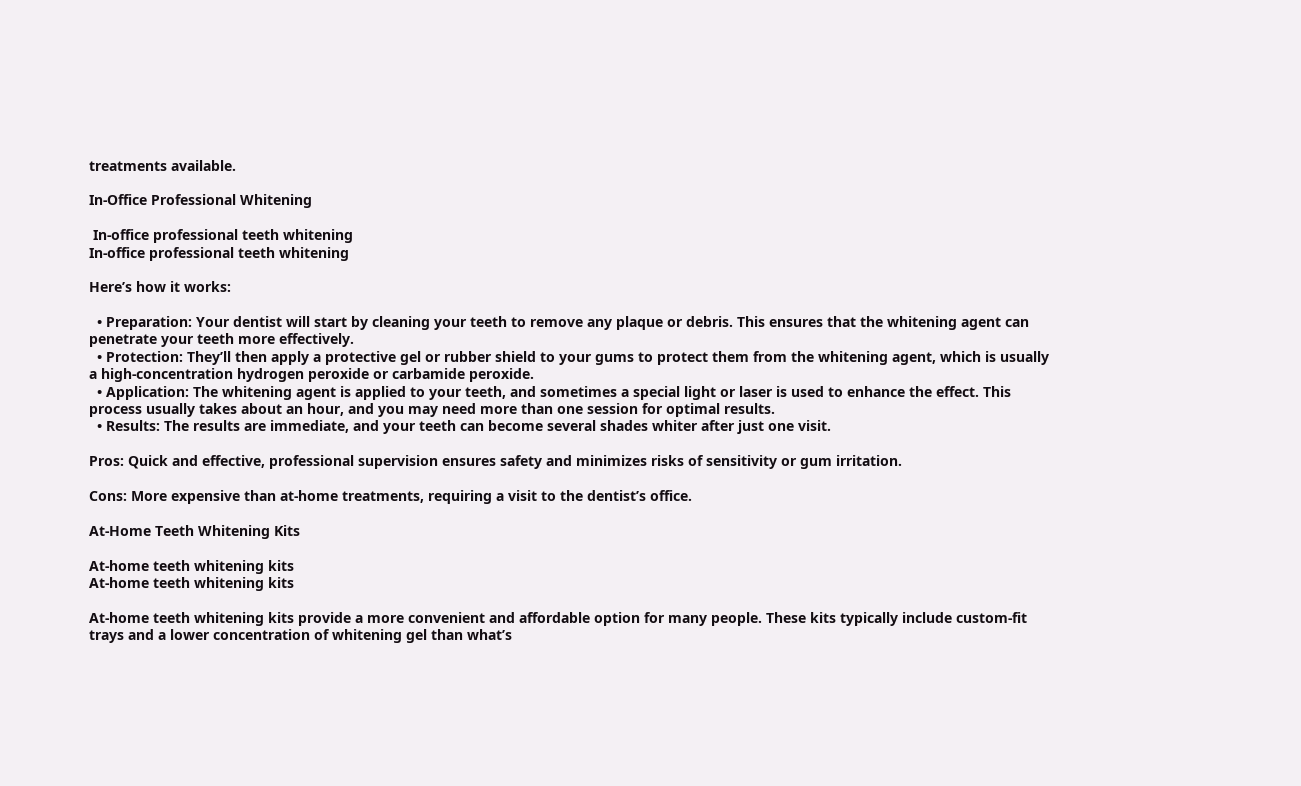treatments available.

In-Office Professional Whitening

 In-office professional teeth whitening
In-office professional teeth whitening

Here’s how it works:

  • Preparation: Your dentist will start by cleaning your teeth to remove any plaque or debris. This ensures that the whitening agent can penetrate your teeth more effectively.
  • Protection: They’ll then apply a protective gel or rubber shield to your gums to protect them from the whitening agent, which is usually a high-concentration hydrogen peroxide or carbamide peroxide.
  • Application: The whitening agent is applied to your teeth, and sometimes a special light or laser is used to enhance the effect. This process usually takes about an hour, and you may need more than one session for optimal results.
  • Results: The results are immediate, and your teeth can become several shades whiter after just one visit.

Pros: Quick and effective, professional supervision ensures safety and minimizes risks of sensitivity or gum irritation.

Cons: More expensive than at-home treatments, requiring a visit to the dentist’s office.

At-Home Teeth Whitening Kits

At-home teeth whitening kits
At-home teeth whitening kits

At-home teeth whitening kits provide a more convenient and affordable option for many people. These kits typically include custom-fit trays and a lower concentration of whitening gel than what’s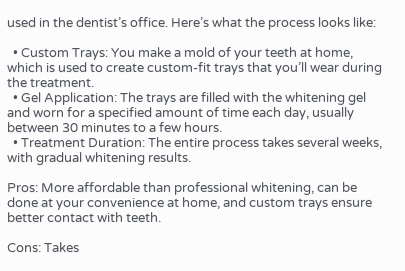used in the dentist’s office. Here’s what the process looks like:

  • Custom Trays: You make a mold of your teeth at home, which is used to create custom-fit trays that you’ll wear during the treatment.
  • Gel Application: The trays are filled with the whitening gel and worn for a specified amount of time each day, usually between 30 minutes to a few hours.
  • Treatment Duration: The entire process takes several weeks, with gradual whitening results.

Pros: More affordable than professional whitening, can be done at your convenience at home, and custom trays ensure better contact with teeth.

Cons: Takes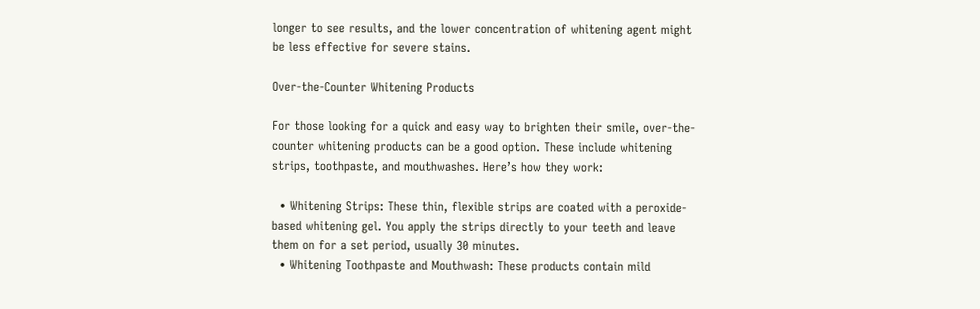longer to see results, and the lower concentration of whitening agent might be less effective for severe stains.

Over-the-Counter Whitening Products

For those looking for a quick and easy way to brighten their smile, over-the-counter whitening products can be a good option. These include whitening strips, toothpaste, and mouthwashes. Here’s how they work:

  • Whitening Strips: These thin, flexible strips are coated with a peroxide-based whitening gel. You apply the strips directly to your teeth and leave them on for a set period, usually 30 minutes.
  • Whitening Toothpaste and Mouthwash: These products contain mild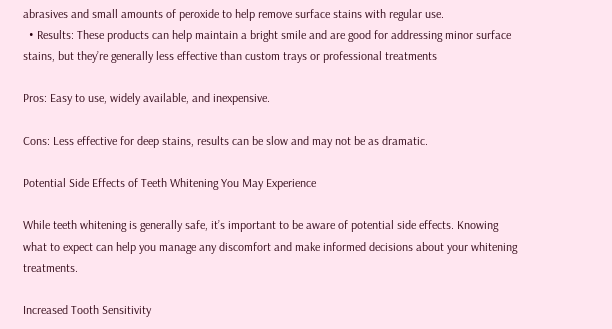abrasives and small amounts of peroxide to help remove surface stains with regular use.
  • Results: These products can help maintain a bright smile and are good for addressing minor surface stains, but they’re generally less effective than custom trays or professional treatments

Pros: Easy to use, widely available, and inexpensive.

Cons: Less effective for deep stains, results can be slow and may not be as dramatic.

Potential Side Effects of Teeth Whitening You May Experience

While teeth whitening is generally safe, it’s important to be aware of potential side effects. Knowing what to expect can help you manage any discomfort and make informed decisions about your whitening treatments.

Increased Tooth Sensitivity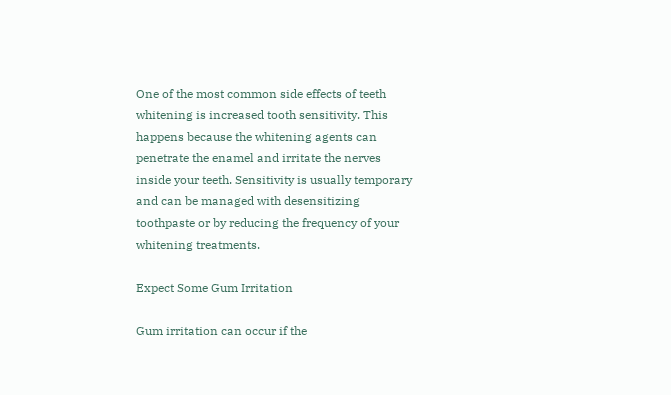One of the most common side effects of teeth whitening is increased tooth sensitivity. This happens because the whitening agents can penetrate the enamel and irritate the nerves inside your teeth. Sensitivity is usually temporary and can be managed with desensitizing toothpaste or by reducing the frequency of your whitening treatments.

Expect Some Gum Irritation

Gum irritation can occur if the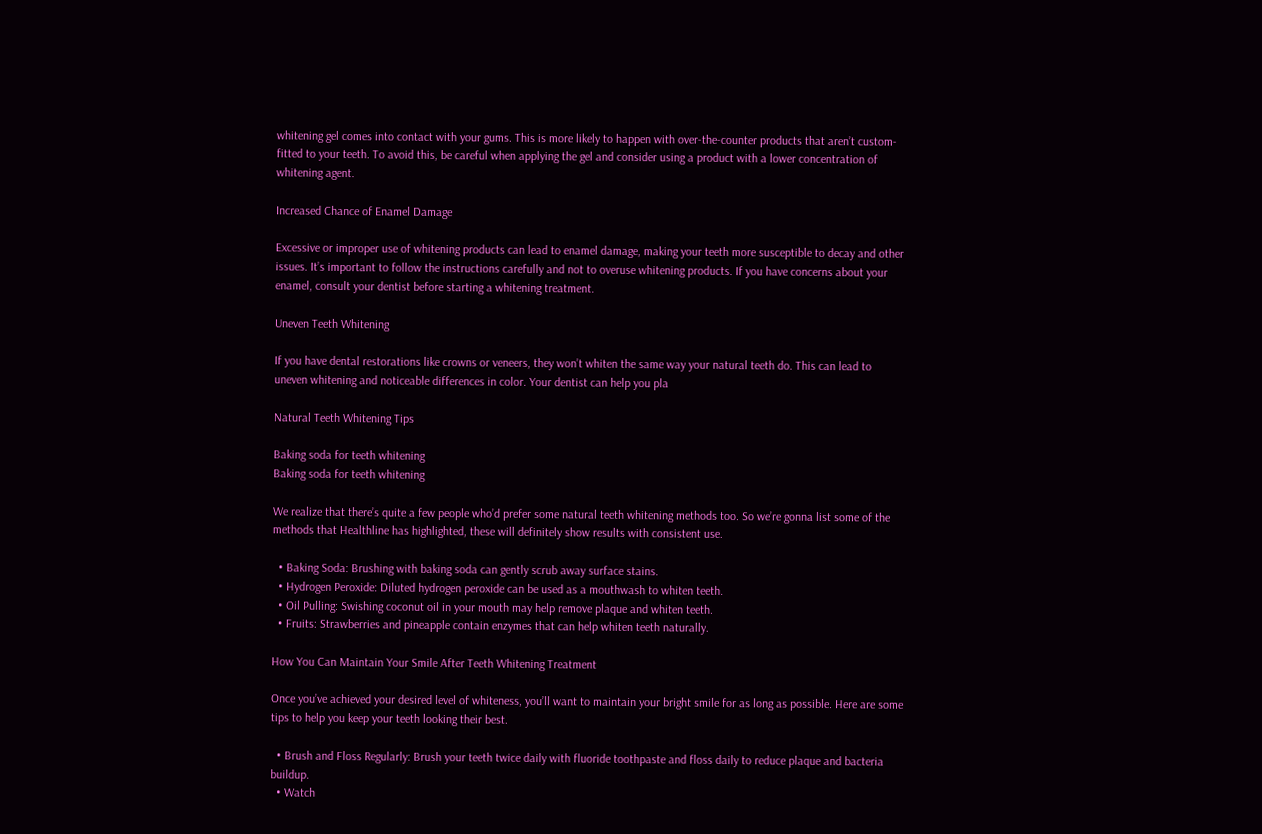whitening gel comes into contact with your gums. This is more likely to happen with over-the-counter products that aren’t custom-fitted to your teeth. To avoid this, be careful when applying the gel and consider using a product with a lower concentration of whitening agent.

Increased Chance of Enamel Damage

Excessive or improper use of whitening products can lead to enamel damage, making your teeth more susceptible to decay and other issues. It’s important to follow the instructions carefully and not to overuse whitening products. If you have concerns about your enamel, consult your dentist before starting a whitening treatment.

Uneven Teeth Whitening

If you have dental restorations like crowns or veneers, they won’t whiten the same way your natural teeth do. This can lead to uneven whitening and noticeable differences in color. Your dentist can help you pla

Natural Teeth Whitening Tips

Baking soda for teeth whitening
Baking soda for teeth whitening

We realize that there’s quite a few people who’d prefer some natural teeth whitening methods too. So we’re gonna list some of the methods that Healthline has highlighted, these will definitely show results with consistent use.

  • Baking Soda: Brushing with baking soda can gently scrub away surface stains.
  • Hydrogen Peroxide: Diluted hydrogen peroxide can be used as a mouthwash to whiten teeth.
  • Oil Pulling: Swishing coconut oil in your mouth may help remove plaque and whiten teeth.
  • Fruits: Strawberries and pineapple contain enzymes that can help whiten teeth naturally.

How You Can Maintain Your Smile After Teeth Whitening Treatment

Once you’ve achieved your desired level of whiteness, you’ll want to maintain your bright smile for as long as possible. Here are some tips to help you keep your teeth looking their best.

  • Brush and Floss Regularly: Brush your teeth twice daily with fluoride toothpaste and floss daily to reduce plaque and bacteria buildup.
  • Watch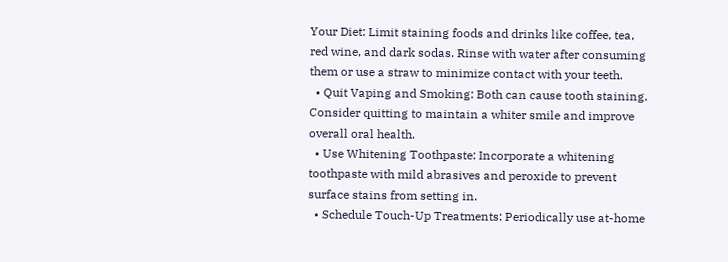Your Diet: Limit staining foods and drinks like coffee, tea, red wine, and dark sodas. Rinse with water after consuming them or use a straw to minimize contact with your teeth.
  • Quit Vaping and Smoking: Both can cause tooth staining. Consider quitting to maintain a whiter smile and improve overall oral health.
  • Use Whitening Toothpaste: Incorporate a whitening toothpaste with mild abrasives and peroxide to prevent surface stains from setting in.
  • Schedule Touch-Up Treatments: Periodically use at-home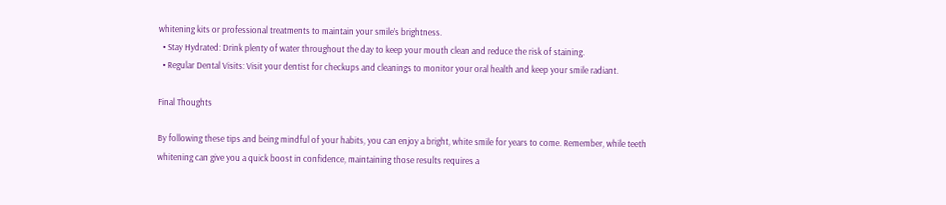whitening kits or professional treatments to maintain your smile’s brightness.
  • Stay Hydrated: Drink plenty of water throughout the day to keep your mouth clean and reduce the risk of staining.
  • Regular Dental Visits: Visit your dentist for checkups and cleanings to monitor your oral health and keep your smile radiant.

Final Thoughts

By following these tips and being mindful of your habits, you can enjoy a bright, white smile for years to come. Remember, while teeth whitening can give you a quick boost in confidence, maintaining those results requires a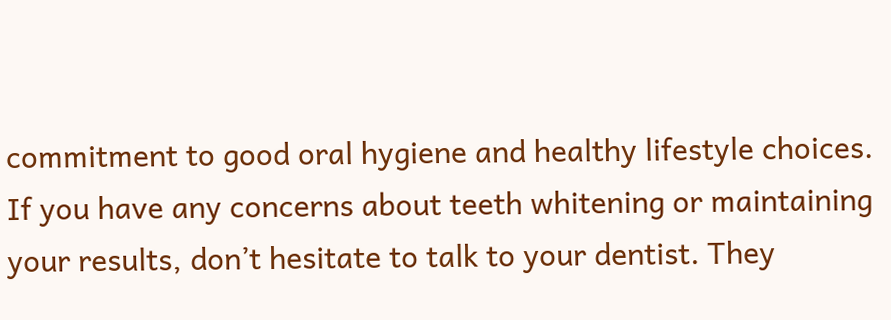commitment to good oral hygiene and healthy lifestyle choices. If you have any concerns about teeth whitening or maintaining your results, don’t hesitate to talk to your dentist. They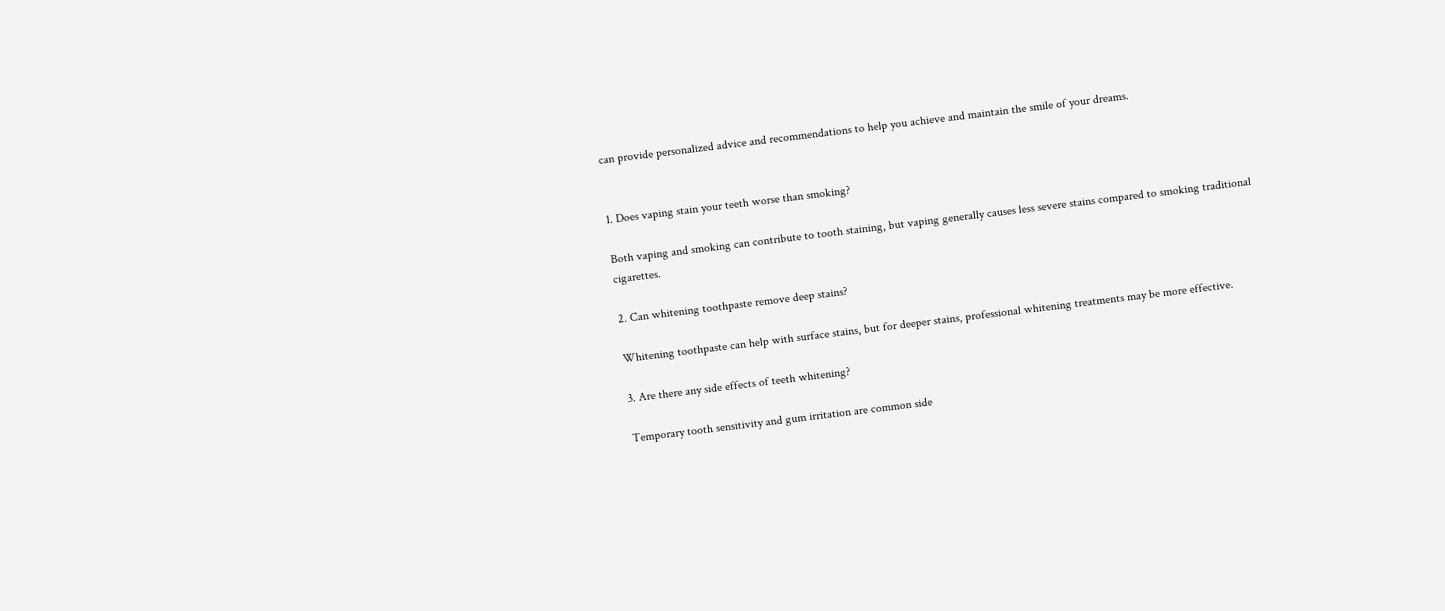can provide personalized advice and recommendations to help you achieve and maintain the smile of your dreams.


1. Does vaping stain your teeth worse than smoking?

Both vaping and smoking can contribute to tooth staining, but vaping generally causes less severe stains compared to smoking traditional cigarettes.

2. Can whitening toothpaste remove deep stains?

Whitening toothpaste can help with surface stains, but for deeper stains, professional whitening treatments may be more effective.

3. Are there any side effects of teeth whitening?

Temporary tooth sensitivity and gum irritation are common side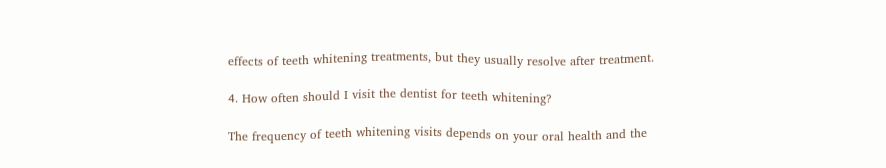effects of teeth whitening treatments, but they usually resolve after treatment.

4. How often should I visit the dentist for teeth whitening?

The frequency of teeth whitening visits depends on your oral health and the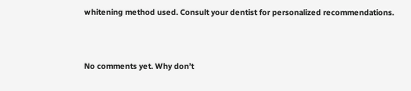whitening method used. Consult your dentist for personalized recommendations.


No comments yet. Why don’t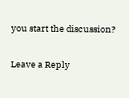you start the discussion?

Leave a Reply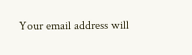Your email address will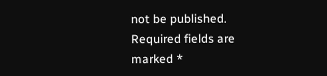not be published. Required fields are marked *